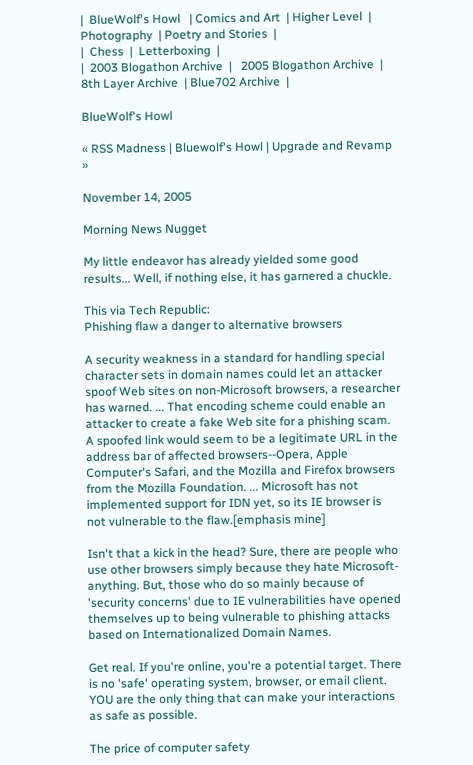|  BlueWolf's Howl   | Comics and Art  | Higher Level  | Photography  | Poetry and Stories  |
|  Chess  |  Letterboxing  |
|  2003 Blogathon Archive  |   2005 Blogathon Archive  | 8th Layer Archive  | Blue702 Archive  |

BlueWolf's Howl

« RSS Madness | Bluewolf's Howl | Upgrade and Revamp »

November 14, 2005

Morning News Nugget

My little endeavor has already yielded some good results... Well, if nothing else, it has garnered a chuckle.

This via Tech Republic:
Phishing flaw a danger to alternative browsers

A security weakness in a standard for handling special character sets in domain names could let an attacker spoof Web sites on non-Microsoft browsers, a researcher has warned. ... That encoding scheme could enable an attacker to create a fake Web site for a phishing scam. A spoofed link would seem to be a legitimate URL in the address bar of affected browsers--Opera, Apple Computer's Safari, and the Mozilla and Firefox browsers from the Mozilla Foundation. ... Microsoft has not implemented support for IDN yet, so its IE browser is not vulnerable to the flaw.[emphasis mine]

Isn't that a kick in the head? Sure, there are people who use other browsers simply because they hate Microsoft-anything. But, those who do so mainly because of 'security concerns' due to IE vulnerabilities have opened themselves up to being vulnerable to phishing attacks based on Internationalized Domain Names.

Get real. If you're online, you're a potential target. There is no 'safe' operating system, browser, or email client. YOU are the only thing that can make your interactions as safe as possible.

The price of computer safety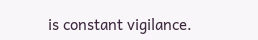is constant vigilance.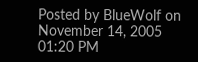Posted by BlueWolf on November 14, 2005 01:20 PM